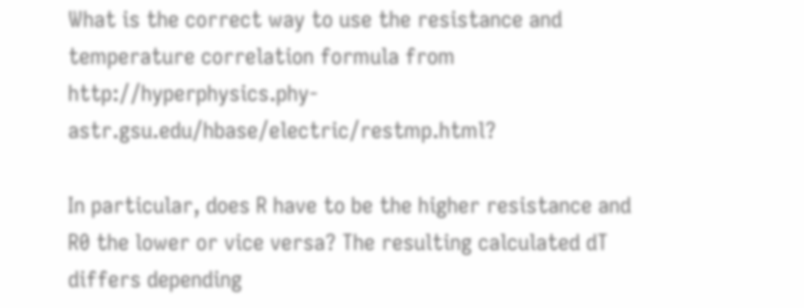What is the correct way to use the resistance and temperature correlation formula from http://hyperphysics.phy-astr.gsu.edu/hbase/electric/restmp.html?

In particular, does R have to be the higher resistance and R0 the lower or vice versa? The resulting calculated dT differs depending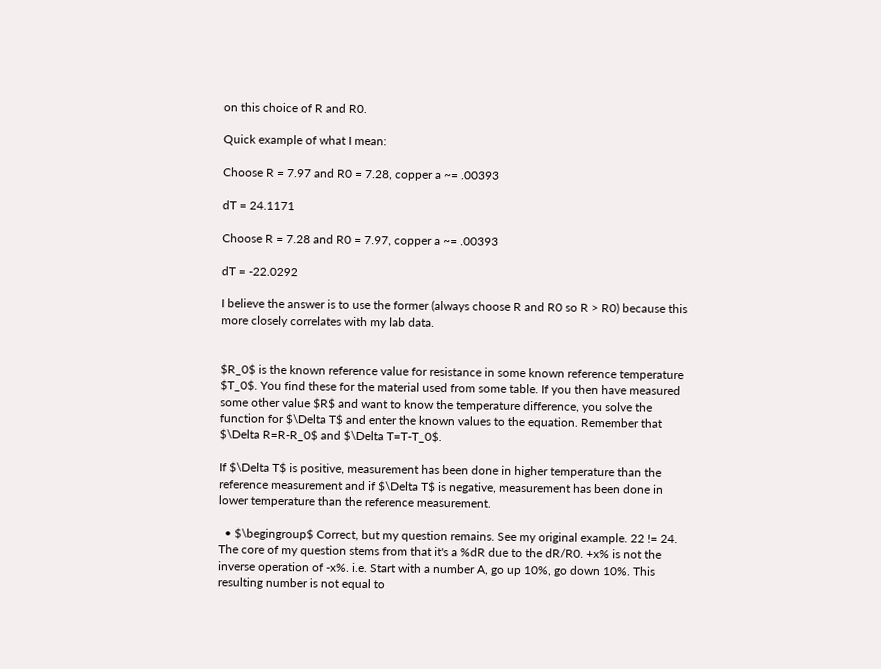on this choice of R and R0.

Quick example of what I mean:

Choose R = 7.97 and R0 = 7.28, copper a ~= .00393

dT = 24.1171

Choose R = 7.28 and R0 = 7.97, copper a ~= .00393

dT = -22.0292

I believe the answer is to use the former (always choose R and R0 so R > R0) because this more closely correlates with my lab data.


$R_0$ is the known reference value for resistance in some known reference temperature $T_0$. You find these for the material used from some table. If you then have measured some other value $R$ and want to know the temperature difference, you solve the function for $\Delta T$ and enter the known values to the equation. Remember that $\Delta R=R-R_0$ and $\Delta T=T-T_0$.

If $\Delta T$ is positive, measurement has been done in higher temperature than the reference measurement and if $\Delta T$ is negative, measurement has been done in lower temperature than the reference measurement.

  • $\begingroup$ Correct, but my question remains. See my original example. 22 != 24. The core of my question stems from that it's a %dR due to the dR/R0. +x% is not the inverse operation of -x%. i.e. Start with a number A, go up 10%, go down 10%. This resulting number is not equal to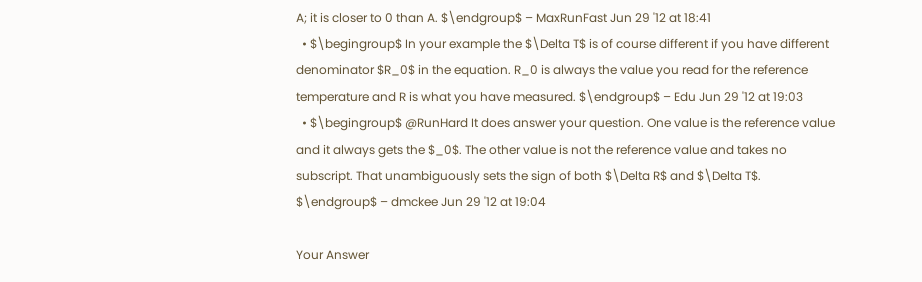A; it is closer to 0 than A. $\endgroup$ – MaxRunFast Jun 29 '12 at 18:41
  • $\begingroup$ In your example the $\Delta T$ is of course different if you have different denominator $R_0$ in the equation. R_0 is always the value you read for the reference temperature and R is what you have measured. $\endgroup$ – Edu Jun 29 '12 at 19:03
  • $\begingroup$ @RunHard It does answer your question. One value is the reference value and it always gets the $_0$. The other value is not the reference value and takes no subscript. That unambiguously sets the sign of both $\Delta R$ and $\Delta T$. $\endgroup$ – dmckee Jun 29 '12 at 19:04

Your Answer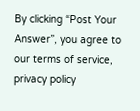By clicking “Post Your Answer”, you agree to our terms of service, privacy policy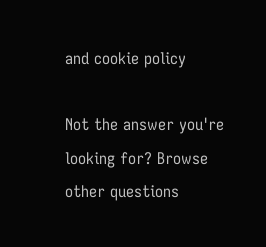and cookie policy

Not the answer you're looking for? Browse other questions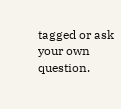tagged or ask your own question.